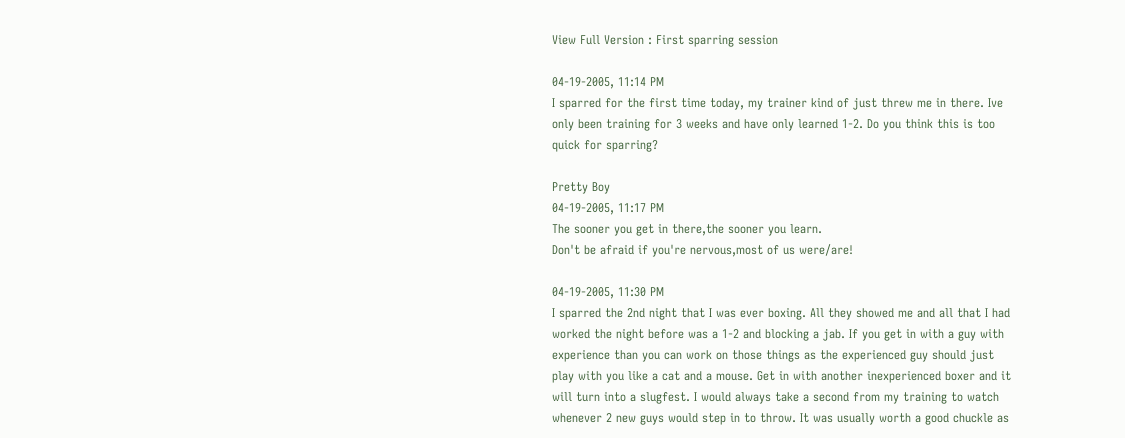View Full Version : First sparring session

04-19-2005, 11:14 PM
I sparred for the first time today, my trainer kind of just threw me in there. Ive only been training for 3 weeks and have only learned 1-2. Do you think this is too quick for sparring?

Pretty Boy
04-19-2005, 11:17 PM
The sooner you get in there,the sooner you learn.
Don't be afraid if you're nervous,most of us were/are!

04-19-2005, 11:30 PM
I sparred the 2nd night that I was ever boxing. All they showed me and all that I had worked the night before was a 1-2 and blocking a jab. If you get in with a guy with experience than you can work on those things as the experienced guy should just play with you like a cat and a mouse. Get in with another inexperienced boxer and it will turn into a slugfest. I would always take a second from my training to watch whenever 2 new guys would step in to throw. It was usually worth a good chuckle as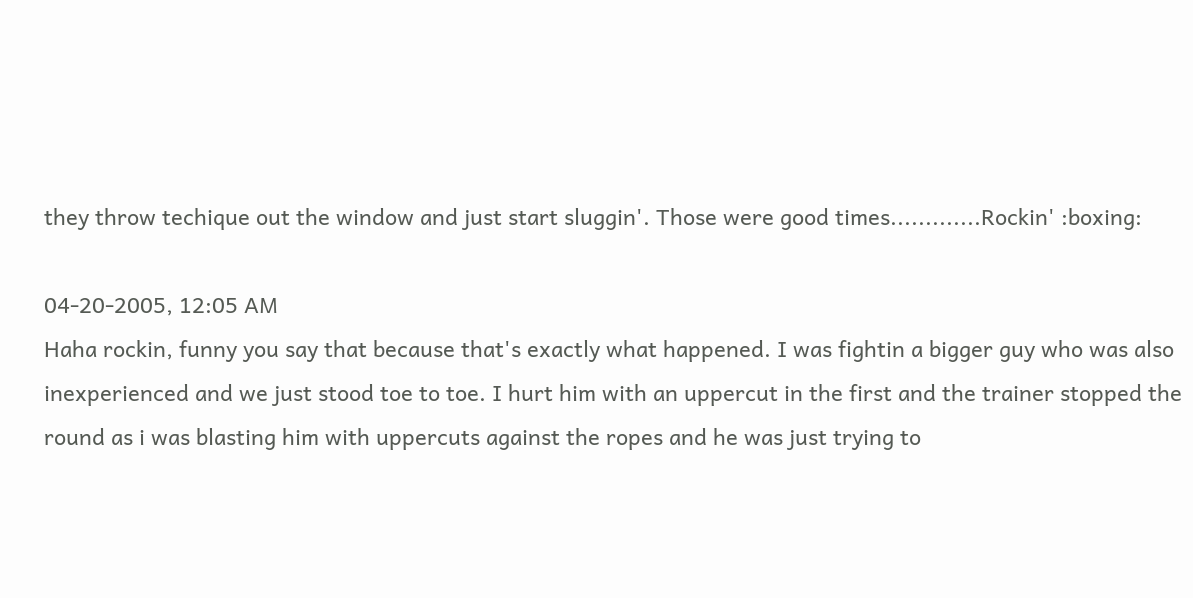they throw techique out the window and just start sluggin'. Those were good times.............Rockin' :boxing:

04-20-2005, 12:05 AM
Haha rockin, funny you say that because that's exactly what happened. I was fightin a bigger guy who was also inexperienced and we just stood toe to toe. I hurt him with an uppercut in the first and the trainer stopped the round as i was blasting him with uppercuts against the ropes and he was just trying to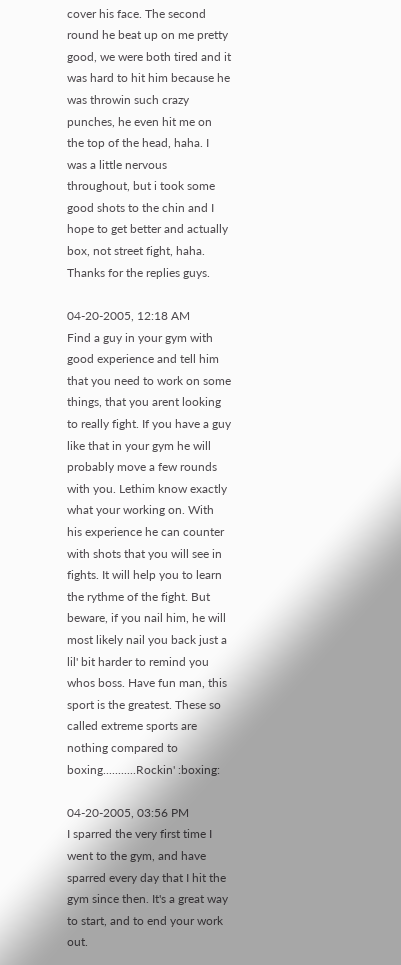cover his face. The second round he beat up on me pretty good, we were both tired and it was hard to hit him because he was throwin such crazy punches, he even hit me on the top of the head, haha. I was a little nervous throughout, but i took some good shots to the chin and I hope to get better and actually box, not street fight, haha. Thanks for the replies guys.

04-20-2005, 12:18 AM
Find a guy in your gym with good experience and tell him that you need to work on some things, that you arent looking to really fight. If you have a guy like that in your gym he will probably move a few rounds with you. Lethim know exactly what your working on. With his experience he can counter with shots that you will see in fights. It will help you to learn the rythme of the fight. But beware, if you nail him, he will most likely nail you back just a lil' bit harder to remind you whos boss. Have fun man, this sport is the greatest. These so called extreme sports are nothing compared to boxing...........Rockin' :boxing:

04-20-2005, 03:56 PM
I sparred the very first time I went to the gym, and have sparred every day that I hit the gym since then. It's a great way to start, and to end your work out.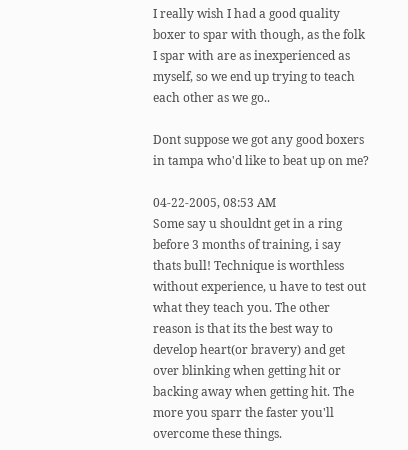I really wish I had a good quality boxer to spar with though, as the folk I spar with are as inexperienced as myself, so we end up trying to teach each other as we go..

Dont suppose we got any good boxers in tampa who'd like to beat up on me?

04-22-2005, 08:53 AM
Some say u shouldnt get in a ring before 3 months of training, i say thats bull! Technique is worthless without experience, u have to test out what they teach you. The other reason is that its the best way to develop heart(or bravery) and get over blinking when getting hit or backing away when getting hit. The more you sparr the faster you'll overcome these things.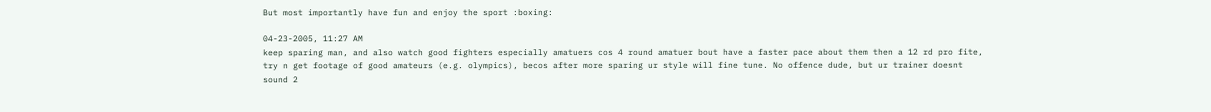But most importantly have fun and enjoy the sport :boxing:

04-23-2005, 11:27 AM
keep sparing man, and also watch good fighters especially amatuers cos 4 round amatuer bout have a faster pace about them then a 12 rd pro fite, try n get footage of good amateurs (e.g. olympics), becos after more sparing ur style will fine tune. No offence dude, but ur trainer doesnt sound 2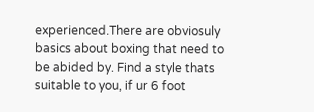experienced.There are obviosuly basics about boxing that need to be abided by. Find a style thats suitable to you, if ur 6 foot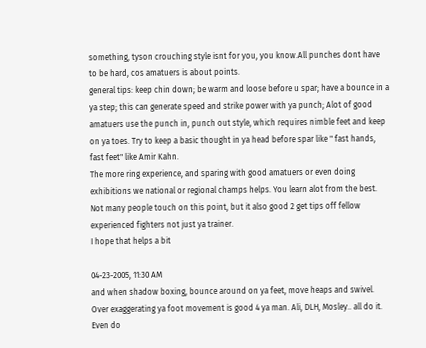something, tyson crouching style isnt for you, you know.All punches dont have to be hard, cos amatuers is about points.
general tips: keep chin down; be warm and loose before u spar; have a bounce in a ya step; this can generate speed and strike power with ya punch; Alot of good amatuers use the punch in, punch out style, which requires nimble feet and keep on ya toes. Try to keep a basic thought in ya head before spar like " fast hands, fast feet" like Amir Kahn.
The more ring experience, and sparing with good amatuers or even doing exhibitions we national or regional champs helps. You learn alot from the best. Not many people touch on this point, but it also good 2 get tips off fellow experienced fighters not just ya trainer.
I hope that helps a bit

04-23-2005, 11:30 AM
and when shadow boxing, bounce around on ya feet, move heaps and swivel.
Over exaggerating ya foot movement is good 4 ya man. Ali, DLH, Mosley.. all do it. Even do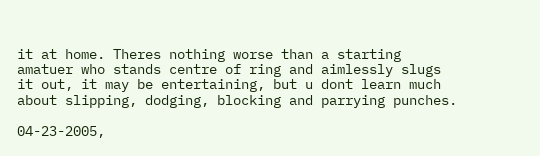it at home. Theres nothing worse than a starting amatuer who stands centre of ring and aimlessly slugs it out, it may be entertaining, but u dont learn much about slipping, dodging, blocking and parrying punches.

04-23-2005,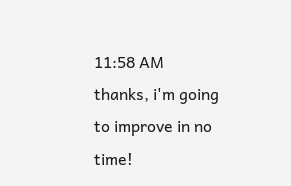11:58 AM
thanks, i'm going to improve in no time!